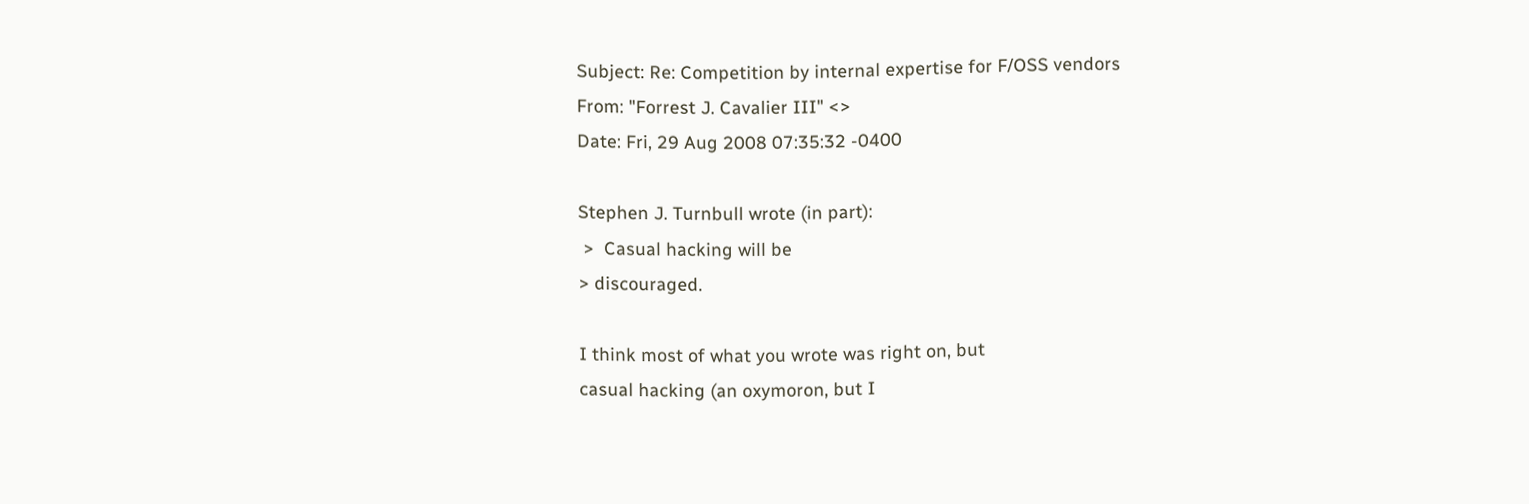Subject: Re: Competition by internal expertise for F/OSS vendors
From: "Forrest J. Cavalier III" <>
Date: Fri, 29 Aug 2008 07:35:32 -0400

Stephen J. Turnbull wrote (in part):
 >  Casual hacking will be
> discouraged.

I think most of what you wrote was right on, but
casual hacking (an oxymoron, but I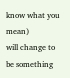know what you mean)
will change to be something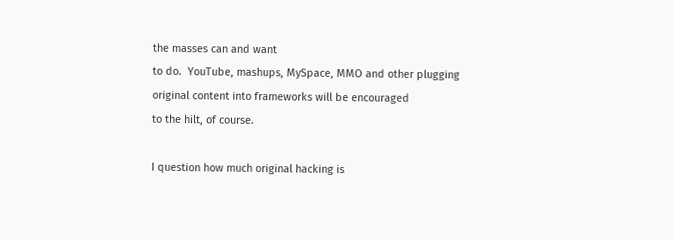the masses can and want
to do.  YouTube, mashups, MySpace, MMO and other plugging
original content into frameworks will be encouraged
to the hilt, of course.

I question how much original hacking is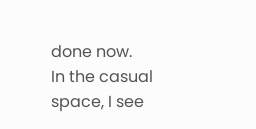done now.
In the casual space, I see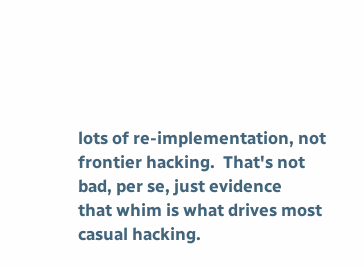lots of re-implementation, not
frontier hacking.  That's not bad, per se, just evidence
that whim is what drives most casual hacking.